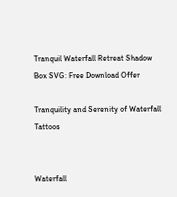Tranquil Waterfall Retreat Shadow Box SVG: Free Download Offer

Tranquility and Serenity of Waterfall Tattoos


Waterfall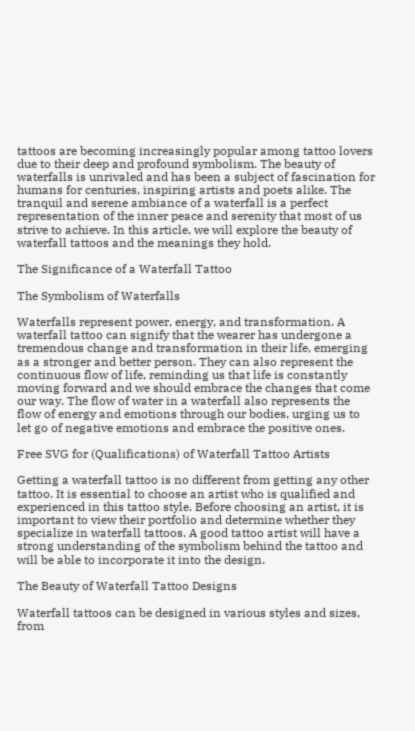tattoos are becoming increasingly popular among tattoo lovers due to their deep and profound symbolism. The beauty of waterfalls is unrivaled and has been a subject of fascination for humans for centuries, inspiring artists and poets alike. The tranquil and serene ambiance of a waterfall is a perfect representation of the inner peace and serenity that most of us strive to achieve. In this article, we will explore the beauty of waterfall tattoos and the meanings they hold.

The Significance of a Waterfall Tattoo

The Symbolism of Waterfalls

Waterfalls represent power, energy, and transformation. A waterfall tattoo can signify that the wearer has undergone a tremendous change and transformation in their life, emerging as a stronger and better person. They can also represent the continuous flow of life, reminding us that life is constantly moving forward and we should embrace the changes that come our way. The flow of water in a waterfall also represents the flow of energy and emotions through our bodies, urging us to let go of negative emotions and embrace the positive ones.

Free SVG for (Qualifications) of Waterfall Tattoo Artists

Getting a waterfall tattoo is no different from getting any other tattoo. It is essential to choose an artist who is qualified and experienced in this tattoo style. Before choosing an artist, it is important to view their portfolio and determine whether they specialize in waterfall tattoos. A good tattoo artist will have a strong understanding of the symbolism behind the tattoo and will be able to incorporate it into the design.

The Beauty of Waterfall Tattoo Designs

Waterfall tattoos can be designed in various styles and sizes, from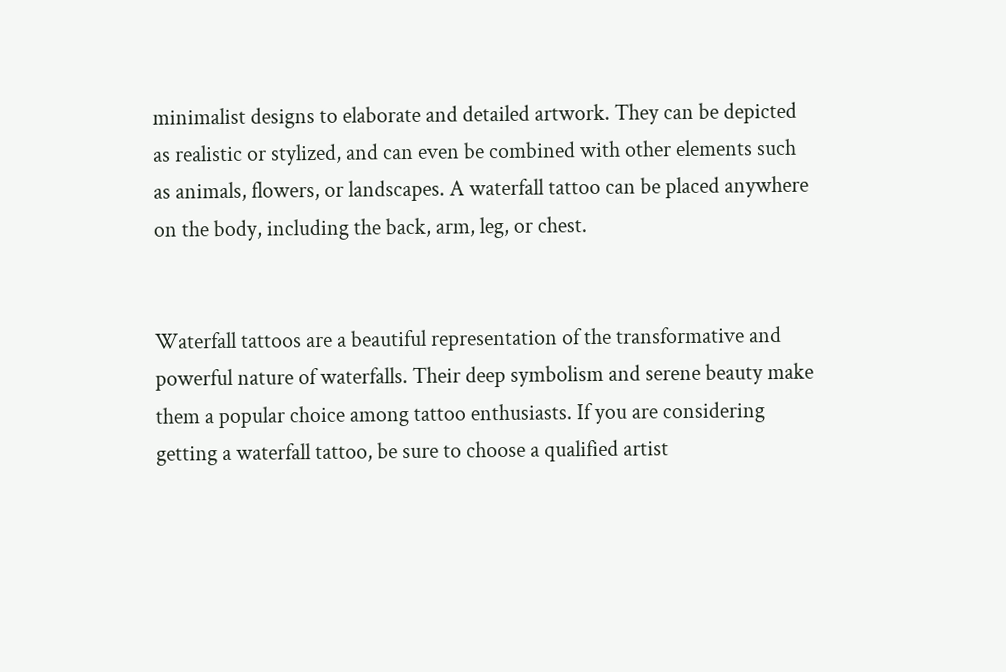minimalist designs to elaborate and detailed artwork. They can be depicted as realistic or stylized, and can even be combined with other elements such as animals, flowers, or landscapes. A waterfall tattoo can be placed anywhere on the body, including the back, arm, leg, or chest.


Waterfall tattoos are a beautiful representation of the transformative and powerful nature of waterfalls. Their deep symbolism and serene beauty make them a popular choice among tattoo enthusiasts. If you are considering getting a waterfall tattoo, be sure to choose a qualified artist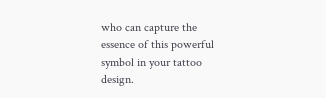who can capture the essence of this powerful symbol in your tattoo design.